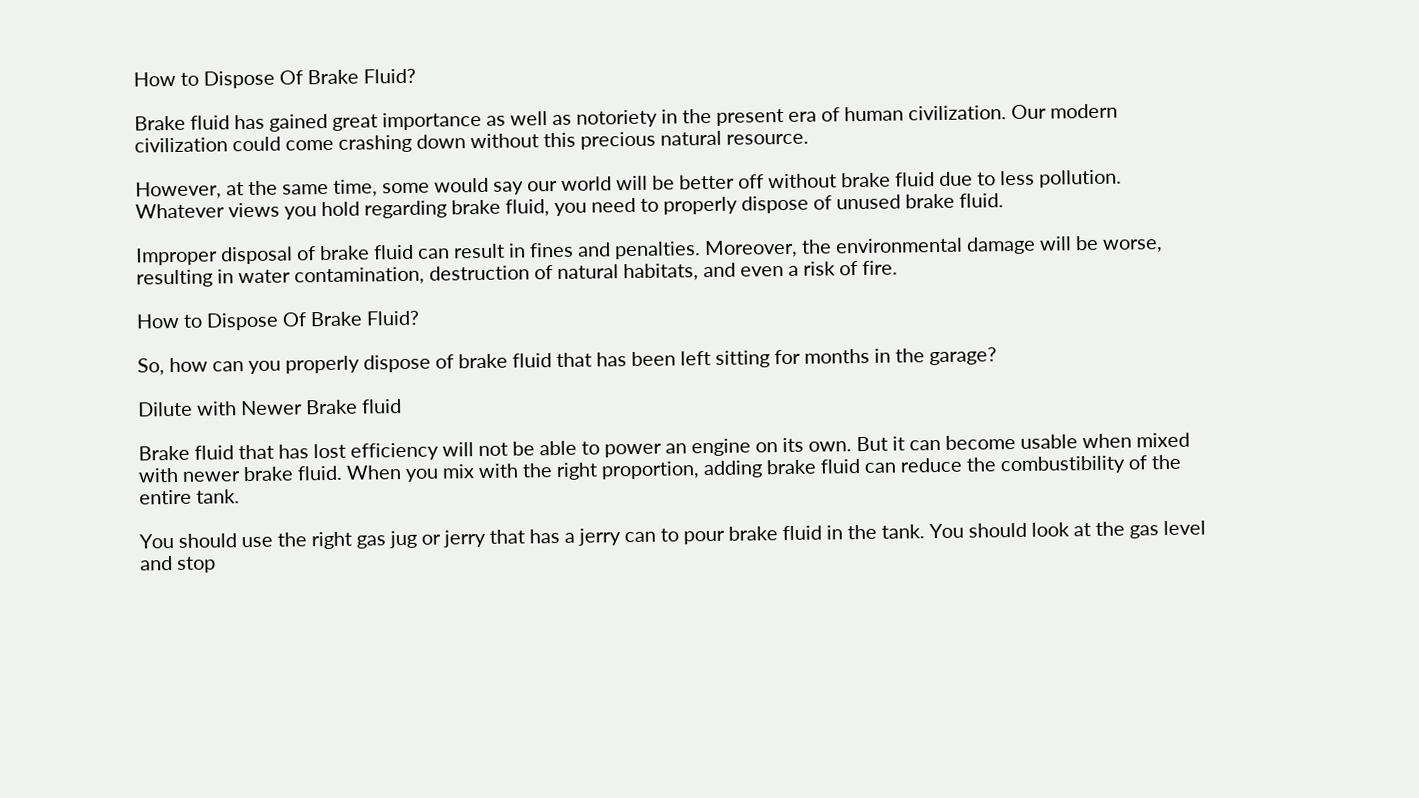How to Dispose Of Brake Fluid?

Brake fluid has gained great importance as well as notoriety in the present era of human civilization. Our modern civilization could come crashing down without this precious natural resource.

However, at the same time, some would say our world will be better off without brake fluid due to less pollution. Whatever views you hold regarding brake fluid, you need to properly dispose of unused brake fluid.

Improper disposal of brake fluid can result in fines and penalties. Moreover, the environmental damage will be worse, resulting in water contamination, destruction of natural habitats, and even a risk of fire.

How to Dispose Of Brake Fluid?

So, how can you properly dispose of brake fluid that has been left sitting for months in the garage?

Dilute with Newer Brake fluid

Brake fluid that has lost efficiency will not be able to power an engine on its own. But it can become usable when mixed with newer brake fluid. When you mix with the right proportion, adding brake fluid can reduce the combustibility of the entire tank.

You should use the right gas jug or jerry that has a jerry can to pour brake fluid in the tank. You should look at the gas level and stop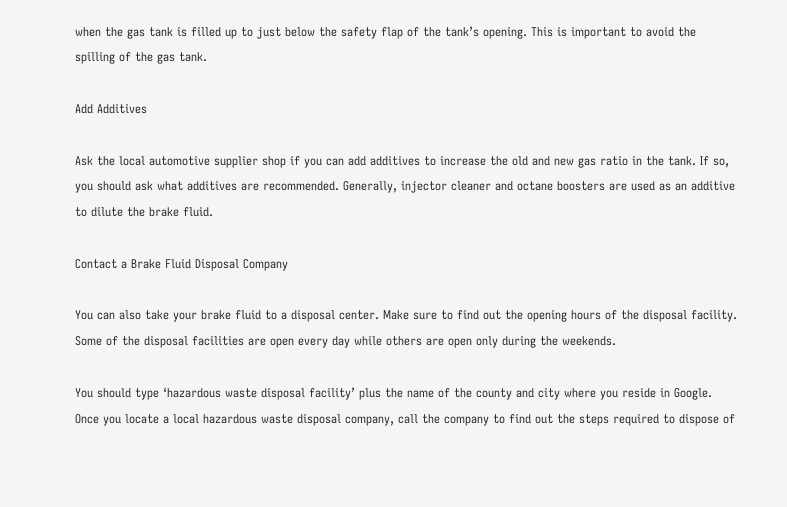when the gas tank is filled up to just below the safety flap of the tank’s opening. This is important to avoid the spilling of the gas tank.

Add Additives

Ask the local automotive supplier shop if you can add additives to increase the old and new gas ratio in the tank. If so, you should ask what additives are recommended. Generally, injector cleaner and octane boosters are used as an additive to dilute the brake fluid.

Contact a Brake Fluid Disposal Company

You can also take your brake fluid to a disposal center. Make sure to find out the opening hours of the disposal facility. Some of the disposal facilities are open every day while others are open only during the weekends.

You should type ‘hazardous waste disposal facility’ plus the name of the county and city where you reside in Google. Once you locate a local hazardous waste disposal company, call the company to find out the steps required to dispose of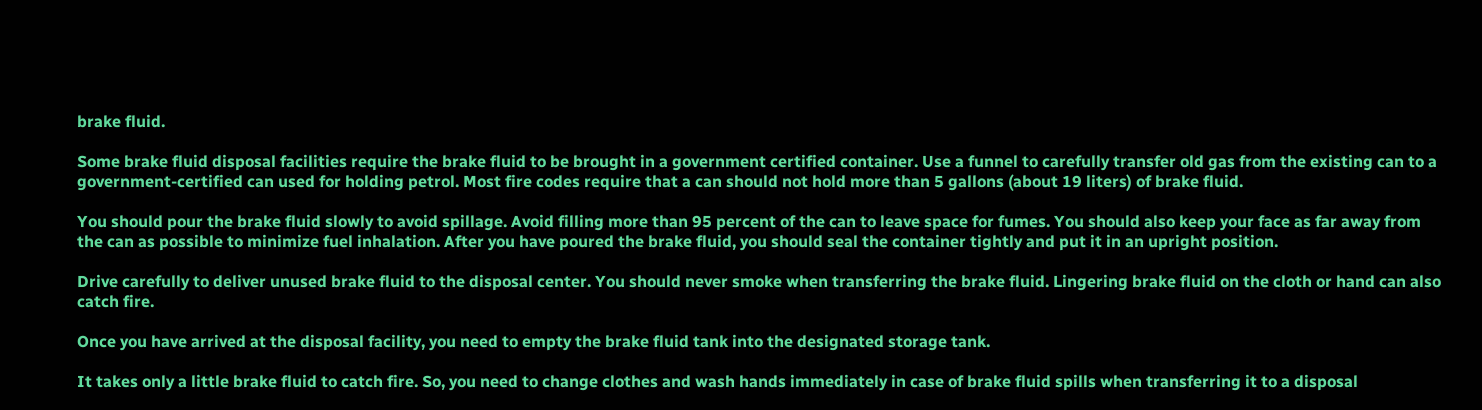brake fluid.

Some brake fluid disposal facilities require the brake fluid to be brought in a government certified container. Use a funnel to carefully transfer old gas from the existing can to a government-certified can used for holding petrol. Most fire codes require that a can should not hold more than 5 gallons (about 19 liters) of brake fluid.

You should pour the brake fluid slowly to avoid spillage. Avoid filling more than 95 percent of the can to leave space for fumes. You should also keep your face as far away from the can as possible to minimize fuel inhalation. After you have poured the brake fluid, you should seal the container tightly and put it in an upright position.

Drive carefully to deliver unused brake fluid to the disposal center. You should never smoke when transferring the brake fluid. Lingering brake fluid on the cloth or hand can also catch fire.

Once you have arrived at the disposal facility, you need to empty the brake fluid tank into the designated storage tank.

It takes only a little brake fluid to catch fire. So, you need to change clothes and wash hands immediately in case of brake fluid spills when transferring it to a disposal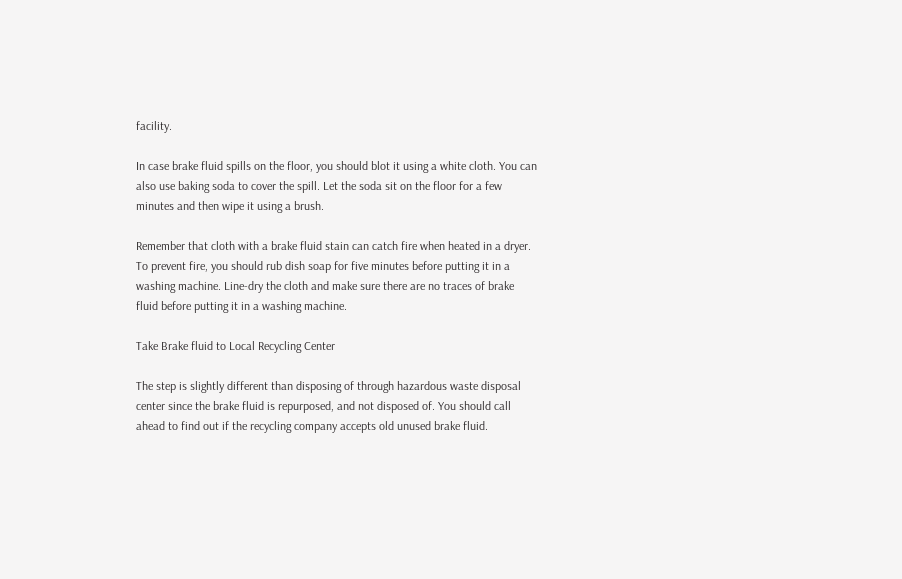facility.

In case brake fluid spills on the floor, you should blot it using a white cloth. You can also use baking soda to cover the spill. Let the soda sit on the floor for a few minutes and then wipe it using a brush.

Remember that cloth with a brake fluid stain can catch fire when heated in a dryer. To prevent fire, you should rub dish soap for five minutes before putting it in a washing machine. Line-dry the cloth and make sure there are no traces of brake fluid before putting it in a washing machine.

Take Brake fluid to Local Recycling Center

The step is slightly different than disposing of through hazardous waste disposal center since the brake fluid is repurposed, and not disposed of. You should call ahead to find out if the recycling company accepts old unused brake fluid.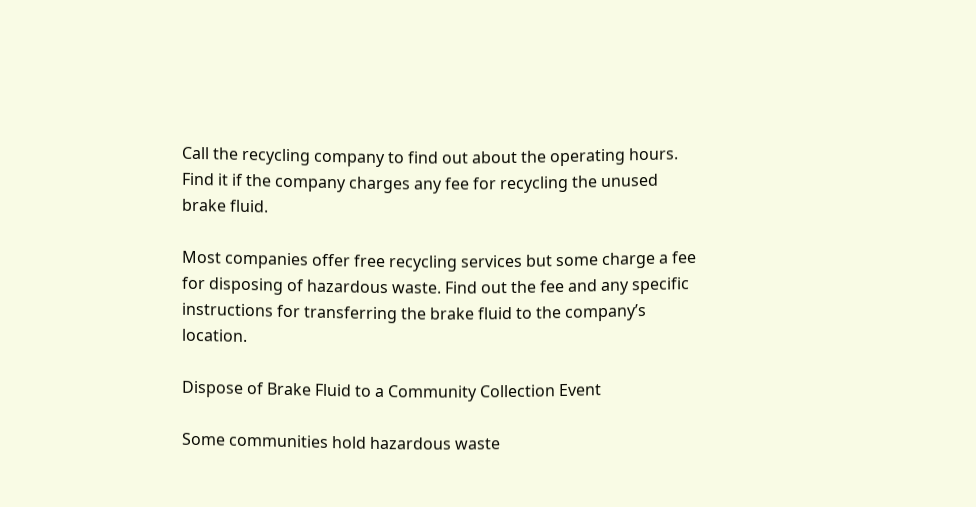Call the recycling company to find out about the operating hours. Find it if the company charges any fee for recycling the unused brake fluid.

Most companies offer free recycling services but some charge a fee for disposing of hazardous waste. Find out the fee and any specific instructions for transferring the brake fluid to the company’s location.

Dispose of Brake Fluid to a Community Collection Event

Some communities hold hazardous waste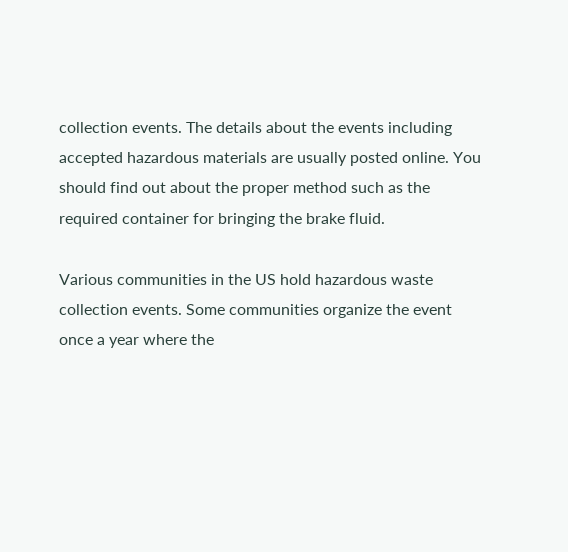collection events. The details about the events including accepted hazardous materials are usually posted online. You should find out about the proper method such as the required container for bringing the brake fluid.

Various communities in the US hold hazardous waste collection events. Some communities organize the event once a year where the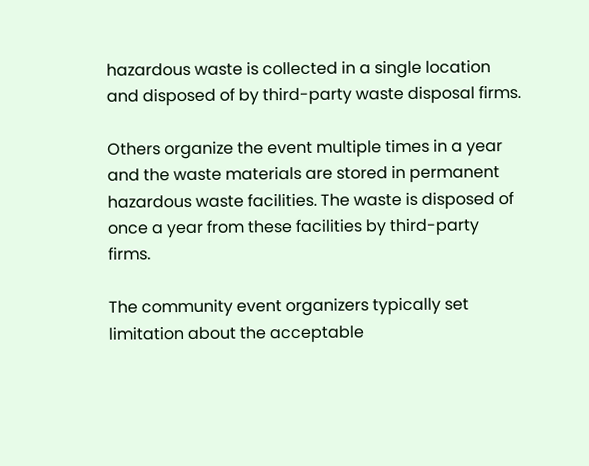hazardous waste is collected in a single location and disposed of by third-party waste disposal firms.

Others organize the event multiple times in a year and the waste materials are stored in permanent hazardous waste facilities. The waste is disposed of once a year from these facilities by third-party firms.

The community event organizers typically set limitation about the acceptable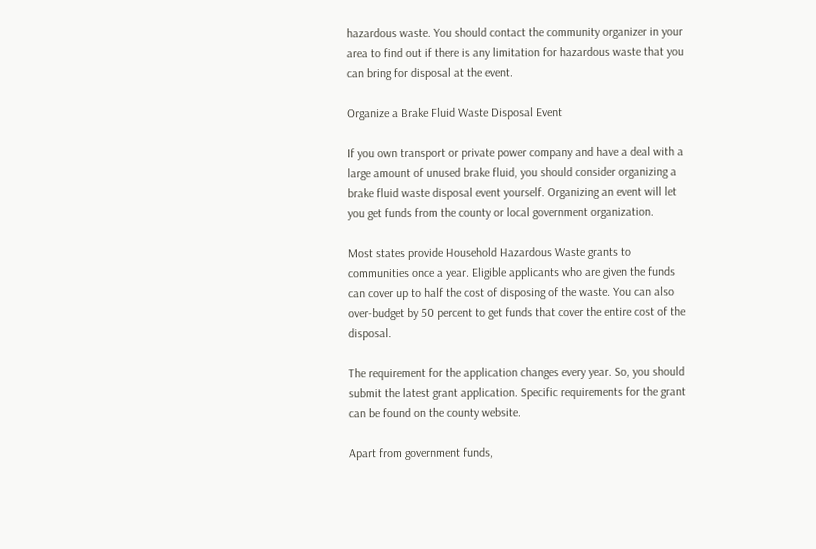hazardous waste. You should contact the community organizer in your area to find out if there is any limitation for hazardous waste that you can bring for disposal at the event.

Organize a Brake Fluid Waste Disposal Event

If you own transport or private power company and have a deal with a large amount of unused brake fluid, you should consider organizing a brake fluid waste disposal event yourself. Organizing an event will let you get funds from the county or local government organization.

Most states provide Household Hazardous Waste grants to communities once a year. Eligible applicants who are given the funds can cover up to half the cost of disposing of the waste. You can also over-budget by 50 percent to get funds that cover the entire cost of the disposal.

The requirement for the application changes every year. So, you should submit the latest grant application. Specific requirements for the grant can be found on the county website.

Apart from government funds,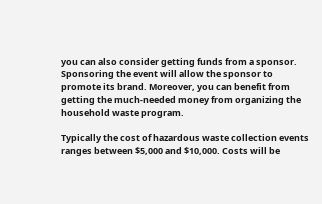you can also consider getting funds from a sponsor. Sponsoring the event will allow the sponsor to promote its brand. Moreover, you can benefit from getting the much-needed money from organizing the household waste program.

Typically the cost of hazardous waste collection events ranges between $5,000 and $10,000. Costs will be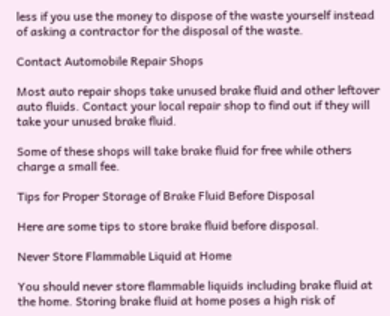less if you use the money to dispose of the waste yourself instead of asking a contractor for the disposal of the waste.

Contact Automobile Repair Shops

Most auto repair shops take unused brake fluid and other leftover auto fluids. Contact your local repair shop to find out if they will take your unused brake fluid.

Some of these shops will take brake fluid for free while others charge a small fee.

Tips for Proper Storage of Brake Fluid Before Disposal

Here are some tips to store brake fluid before disposal.

Never Store Flammable Liquid at Home

You should never store flammable liquids including brake fluid at the home. Storing brake fluid at home poses a high risk of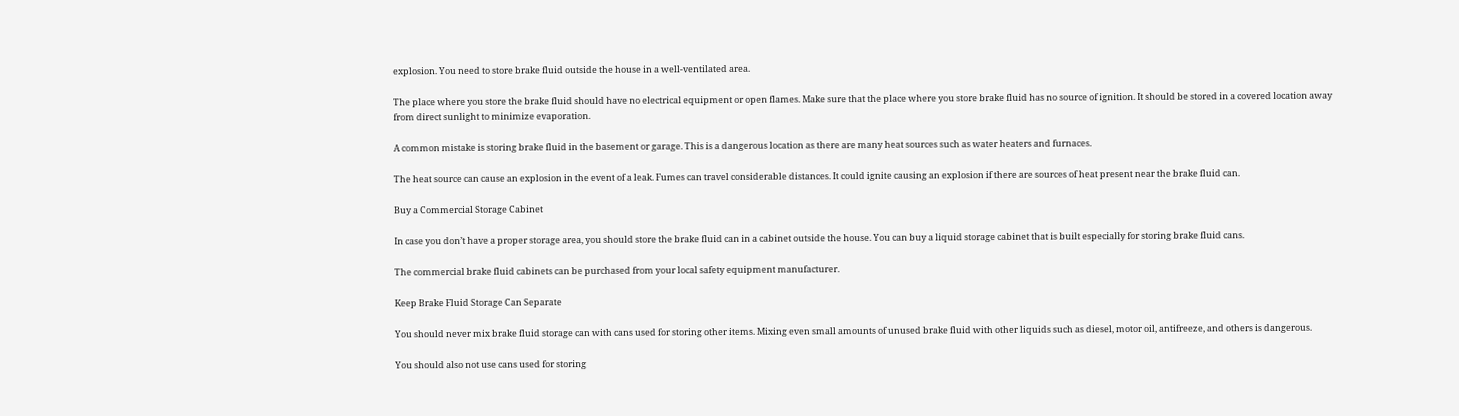explosion. You need to store brake fluid outside the house in a well-ventilated area.

The place where you store the brake fluid should have no electrical equipment or open flames. Make sure that the place where you store brake fluid has no source of ignition. It should be stored in a covered location away from direct sunlight to minimize evaporation.

A common mistake is storing brake fluid in the basement or garage. This is a dangerous location as there are many heat sources such as water heaters and furnaces.

The heat source can cause an explosion in the event of a leak. Fumes can travel considerable distances. It could ignite causing an explosion if there are sources of heat present near the brake fluid can.

Buy a Commercial Storage Cabinet

In case you don’t have a proper storage area, you should store the brake fluid can in a cabinet outside the house. You can buy a liquid storage cabinet that is built especially for storing brake fluid cans.

The commercial brake fluid cabinets can be purchased from your local safety equipment manufacturer.

Keep Brake Fluid Storage Can Separate

You should never mix brake fluid storage can with cans used for storing other items. Mixing even small amounts of unused brake fluid with other liquids such as diesel, motor oil, antifreeze, and others is dangerous.

You should also not use cans used for storing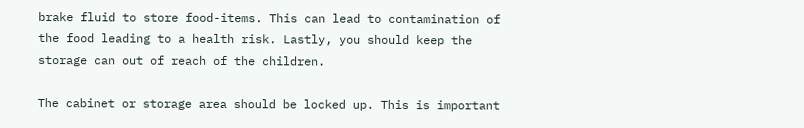brake fluid to store food-items. This can lead to contamination of the food leading to a health risk. Lastly, you should keep the storage can out of reach of the children.

The cabinet or storage area should be locked up. This is important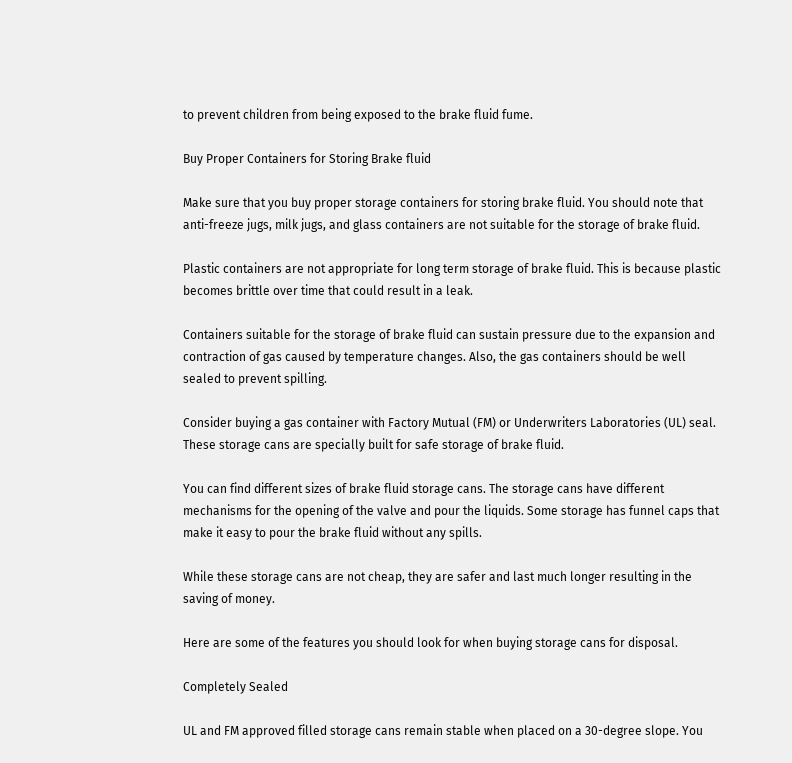to prevent children from being exposed to the brake fluid fume.

Buy Proper Containers for Storing Brake fluid

Make sure that you buy proper storage containers for storing brake fluid. You should note that anti-freeze jugs, milk jugs, and glass containers are not suitable for the storage of brake fluid.

Plastic containers are not appropriate for long term storage of brake fluid. This is because plastic becomes brittle over time that could result in a leak.

Containers suitable for the storage of brake fluid can sustain pressure due to the expansion and contraction of gas caused by temperature changes. Also, the gas containers should be well sealed to prevent spilling.

Consider buying a gas container with Factory Mutual (FM) or Underwriters Laboratories (UL) seal. These storage cans are specially built for safe storage of brake fluid.

You can find different sizes of brake fluid storage cans. The storage cans have different mechanisms for the opening of the valve and pour the liquids. Some storage has funnel caps that make it easy to pour the brake fluid without any spills.

While these storage cans are not cheap, they are safer and last much longer resulting in the saving of money.

Here are some of the features you should look for when buying storage cans for disposal.

Completely Sealed

UL and FM approved filled storage cans remain stable when placed on a 30-degree slope. You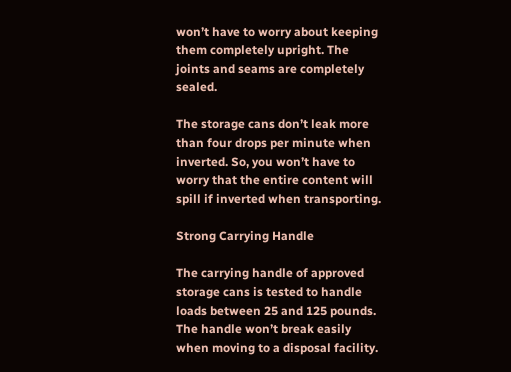won’t have to worry about keeping them completely upright. The joints and seams are completely sealed.

The storage cans don’t leak more than four drops per minute when inverted. So, you won’t have to worry that the entire content will spill if inverted when transporting.

Strong Carrying Handle

The carrying handle of approved storage cans is tested to handle loads between 25 and 125 pounds. The handle won’t break easily when moving to a disposal facility.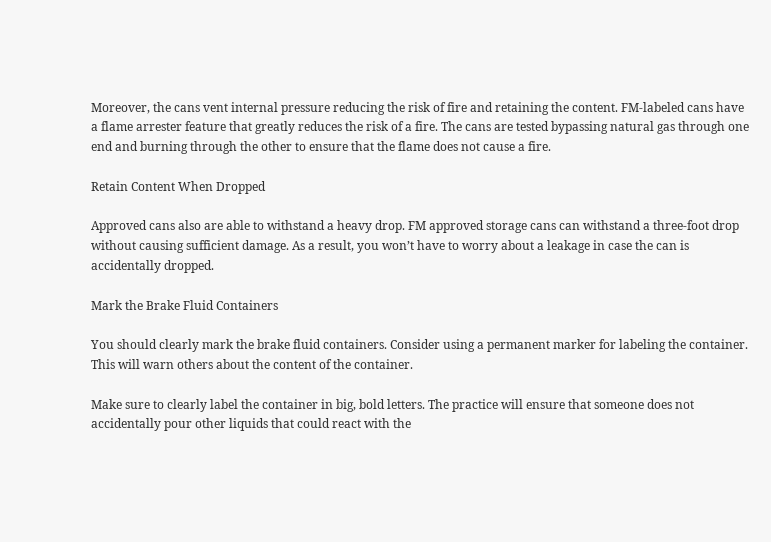Moreover, the cans vent internal pressure reducing the risk of fire and retaining the content. FM-labeled cans have a flame arrester feature that greatly reduces the risk of a fire. The cans are tested bypassing natural gas through one end and burning through the other to ensure that the flame does not cause a fire.

Retain Content When Dropped

Approved cans also are able to withstand a heavy drop. FM approved storage cans can withstand a three-foot drop without causing sufficient damage. As a result, you won’t have to worry about a leakage in case the can is accidentally dropped.

Mark the Brake Fluid Containers

You should clearly mark the brake fluid containers. Consider using a permanent marker for labeling the container. This will warn others about the content of the container.

Make sure to clearly label the container in big, bold letters. The practice will ensure that someone does not accidentally pour other liquids that could react with the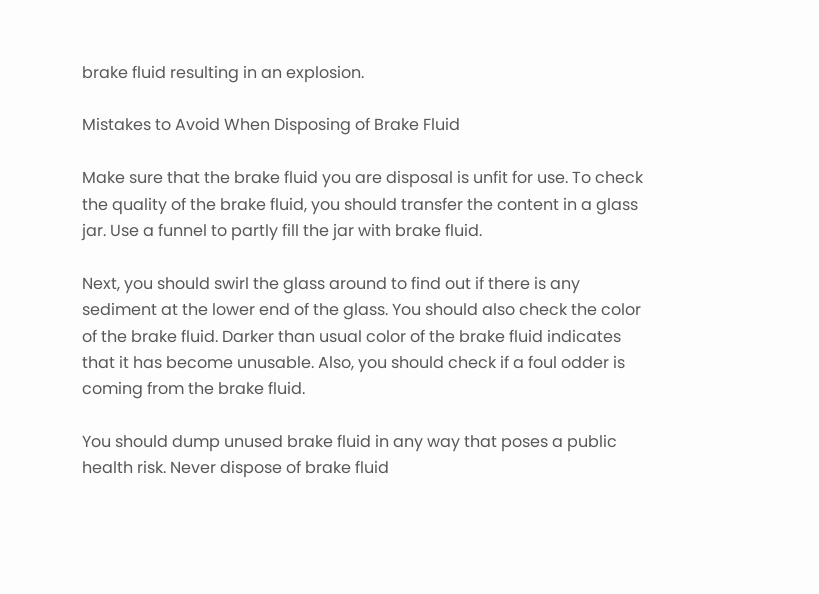brake fluid resulting in an explosion.

Mistakes to Avoid When Disposing of Brake Fluid

Make sure that the brake fluid you are disposal is unfit for use. To check the quality of the brake fluid, you should transfer the content in a glass jar. Use a funnel to partly fill the jar with brake fluid.

Next, you should swirl the glass around to find out if there is any sediment at the lower end of the glass. You should also check the color of the brake fluid. Darker than usual color of the brake fluid indicates that it has become unusable. Also, you should check if a foul odder is coming from the brake fluid.

You should dump unused brake fluid in any way that poses a public health risk. Never dispose of brake fluid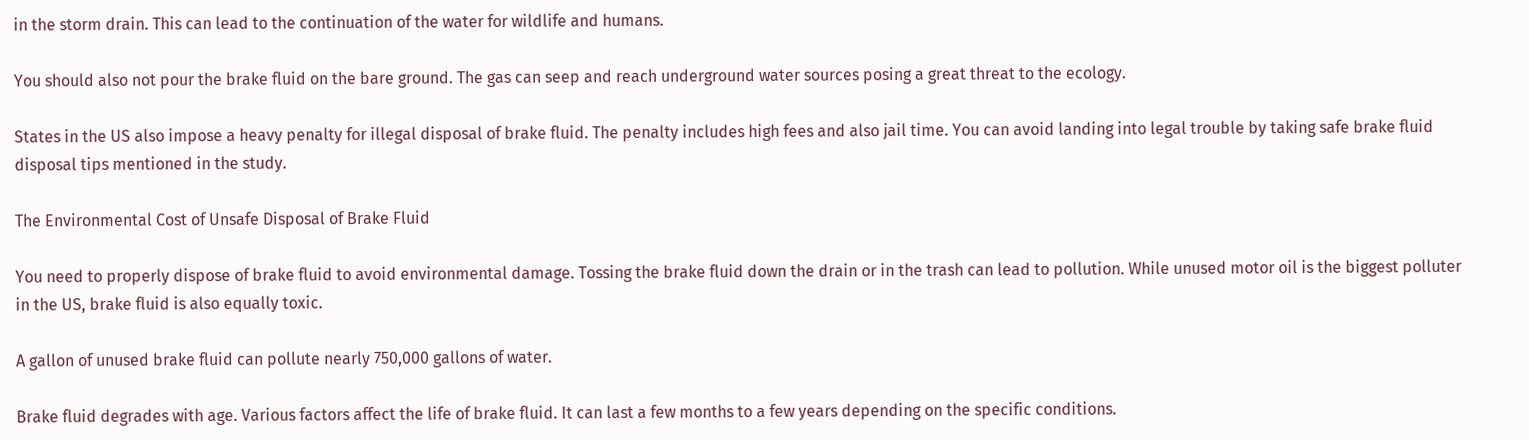in the storm drain. This can lead to the continuation of the water for wildlife and humans.

You should also not pour the brake fluid on the bare ground. The gas can seep and reach underground water sources posing a great threat to the ecology.

States in the US also impose a heavy penalty for illegal disposal of brake fluid. The penalty includes high fees and also jail time. You can avoid landing into legal trouble by taking safe brake fluid disposal tips mentioned in the study.

The Environmental Cost of Unsafe Disposal of Brake Fluid

You need to properly dispose of brake fluid to avoid environmental damage. Tossing the brake fluid down the drain or in the trash can lead to pollution. While unused motor oil is the biggest polluter in the US, brake fluid is also equally toxic.

A gallon of unused brake fluid can pollute nearly 750,000 gallons of water.

Brake fluid degrades with age. Various factors affect the life of brake fluid. It can last a few months to a few years depending on the specific conditions.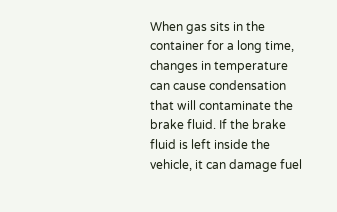When gas sits in the container for a long time, changes in temperature can cause condensation that will contaminate the brake fluid. If the brake fluid is left inside the vehicle, it can damage fuel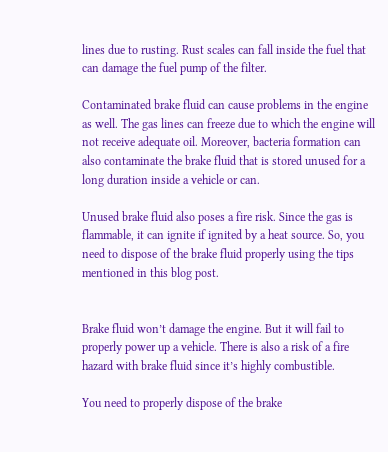lines due to rusting. Rust scales can fall inside the fuel that can damage the fuel pump of the filter.

Contaminated brake fluid can cause problems in the engine as well. The gas lines can freeze due to which the engine will not receive adequate oil. Moreover, bacteria formation can also contaminate the brake fluid that is stored unused for a long duration inside a vehicle or can.

Unused brake fluid also poses a fire risk. Since the gas is flammable, it can ignite if ignited by a heat source. So, you need to dispose of the brake fluid properly using the tips mentioned in this blog post.


Brake fluid won’t damage the engine. But it will fail to properly power up a vehicle. There is also a risk of a fire hazard with brake fluid since it’s highly combustible.

You need to properly dispose of the brake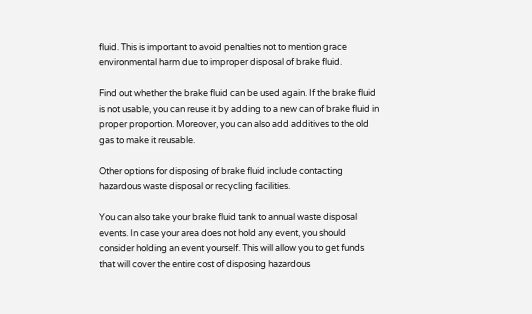fluid. This is important to avoid penalties not to mention grace environmental harm due to improper disposal of brake fluid.

Find out whether the brake fluid can be used again. If the brake fluid is not usable, you can reuse it by adding to a new can of brake fluid in proper proportion. Moreover, you can also add additives to the old gas to make it reusable.

Other options for disposing of brake fluid include contacting hazardous waste disposal or recycling facilities.

You can also take your brake fluid tank to annual waste disposal events. In case your area does not hold any event, you should consider holding an event yourself. This will allow you to get funds that will cover the entire cost of disposing hazardous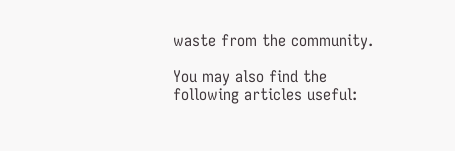waste from the community.

You may also find the following articles useful: